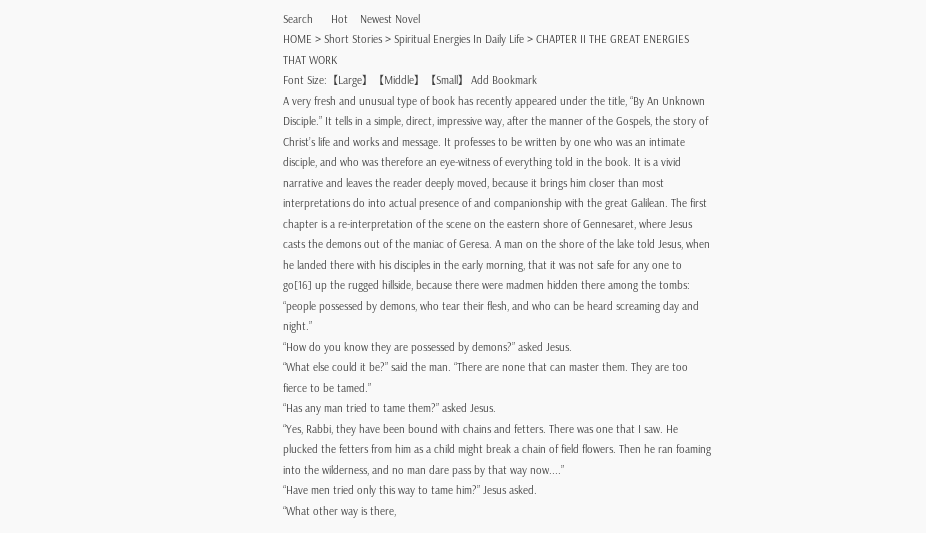Search      Hot    Newest Novel
HOME > Short Stories > Spiritual Energies In Daily Life > CHAPTER II THE GREAT ENERGIES THAT WORK
Font Size:【Large】【Middle】【Small】 Add Bookmark
A very fresh and unusual type of book has recently appeared under the title, “By An Unknown Disciple.” It tells in a simple, direct, impressive way, after the manner of the Gospels, the story of Christ’s life and works and message. It professes to be written by one who was an intimate disciple, and who was therefore an eye-witness of everything told in the book. It is a vivid narrative and leaves the reader deeply moved, because it brings him closer than most interpretations do into actual presence of and companionship with the great Galilean. The first chapter is a re-interpretation of the scene on the eastern shore of Gennesaret, where Jesus casts the demons out of the maniac of Geresa. A man on the shore of the lake told Jesus, when he landed there with his disciples in the early morning, that it was not safe for any one to go[16] up the rugged hillside, because there were madmen hidden there among the tombs: “people possessed by demons, who tear their flesh, and who can be heard screaming day and night.”
“How do you know they are possessed by demons?” asked Jesus.
“What else could it be?” said the man. “There are none that can master them. They are too fierce to be tamed.”
“Has any man tried to tame them?” asked Jesus.
“Yes, Rabbi, they have been bound with chains and fetters. There was one that I saw. He plucked the fetters from him as a child might break a chain of field flowers. Then he ran foaming into the wilderness, and no man dare pass by that way now....”
“Have men tried only this way to tame him?” Jesus asked.
“What other way is there,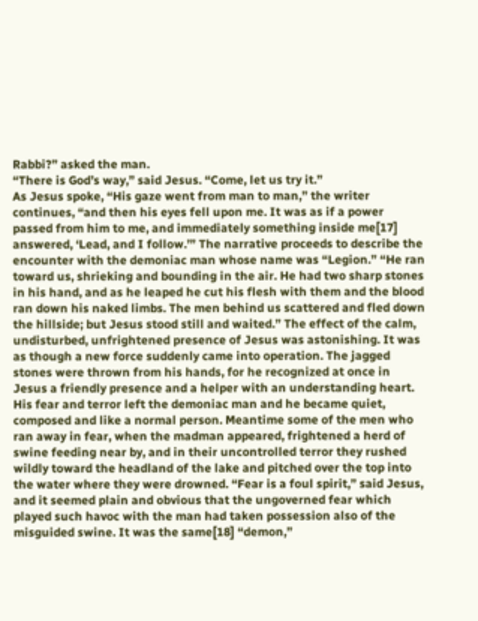Rabbi?” asked the man.
“There is God’s way,” said Jesus. “Come, let us try it.”
As Jesus spoke, “His gaze went from man to man,” the writer continues, “and then his eyes fell upon me. It was as if a power passed from him to me, and immediately something inside me[17] answered, ‘Lead, and I follow.’” The narrative proceeds to describe the encounter with the demoniac man whose name was “Legion.” “He ran toward us, shrieking and bounding in the air. He had two sharp stones in his hand, and as he leaped he cut his flesh with them and the blood ran down his naked limbs. The men behind us scattered and fled down the hillside; but Jesus stood still and waited.” The effect of the calm, undisturbed, unfrightened presence of Jesus was astonishing. It was as though a new force suddenly came into operation. The jagged stones were thrown from his hands, for he recognized at once in Jesus a friendly presence and a helper with an understanding heart. His fear and terror left the demoniac man and he became quiet, composed and like a normal person. Meantime some of the men who ran away in fear, when the madman appeared, frightened a herd of swine feeding near by, and in their uncontrolled terror they rushed wildly toward the headland of the lake and pitched over the top into the water where they were drowned. “Fear is a foul spirit,” said Jesus, and it seemed plain and obvious that the ungoverned fear which played such havoc with the man had taken possession also of the misguided swine. It was the same[18] “demon,”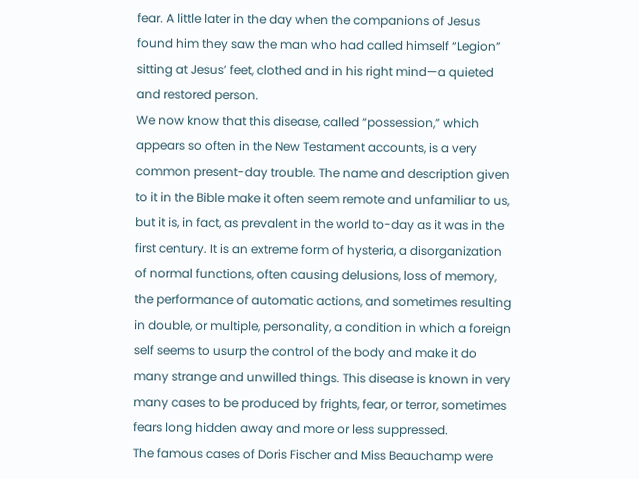fear. A little later in the day when the companions of Jesus found him they saw the man who had called himself “Legion” sitting at Jesus’ feet, clothed and in his right mind—a quieted and restored person.
We now know that this disease, called “possession,” which appears so often in the New Testament accounts, is a very common present-day trouble. The name and description given to it in the Bible make it often seem remote and unfamiliar to us, but it is, in fact, as prevalent in the world to-day as it was in the first century. It is an extreme form of hysteria, a disorganization of normal functions, often causing delusions, loss of memory, the performance of automatic actions, and sometimes resulting in double, or multiple, personality, a condition in which a foreign self seems to usurp the control of the body and make it do many strange and unwilled things. This disease is known in very many cases to be produced by frights, fear, or terror, sometimes fears long hidden away and more or less suppressed.
The famous cases of Doris Fischer and Miss Beauchamp were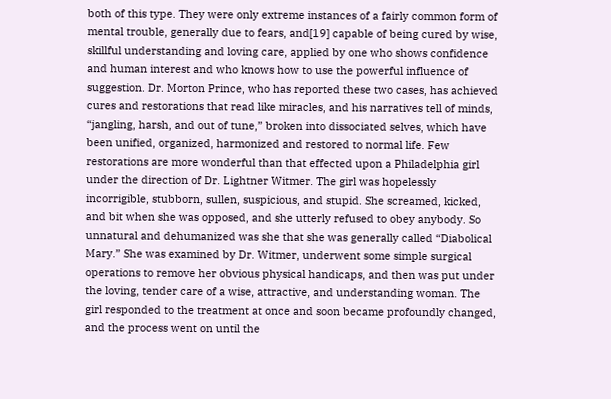both of this type. They were only extreme instances of a fairly common form of mental trouble, generally due to fears, and[19] capable of being cured by wise, skillful understanding and loving care, applied by one who shows confidence and human interest and who knows how to use the powerful influence of suggestion. Dr. Morton Prince, who has reported these two cases, has achieved cures and restorations that read like miracles, and his narratives tell of minds, “jangling, harsh, and out of tune,” broken into dissociated selves, which have been unified, organized, harmonized and restored to normal life. Few restorations are more wonderful than that effected upon a Philadelphia girl under the direction of Dr. Lightner Witmer. The girl was hopelessly incorrigible, stubborn, sullen, suspicious, and stupid. She screamed, kicked, and bit when she was opposed, and she utterly refused to obey anybody. So unnatural and dehumanized was she that she was generally called “Diabolical Mary.” She was examined by Dr. Witmer, underwent some simple surgical operations to remove her obvious physical handicaps, and then was put under the loving, tender care of a wise, attractive, and understanding woman. The girl responded to the treatment at once and soon became profoundly changed, and the process went on until the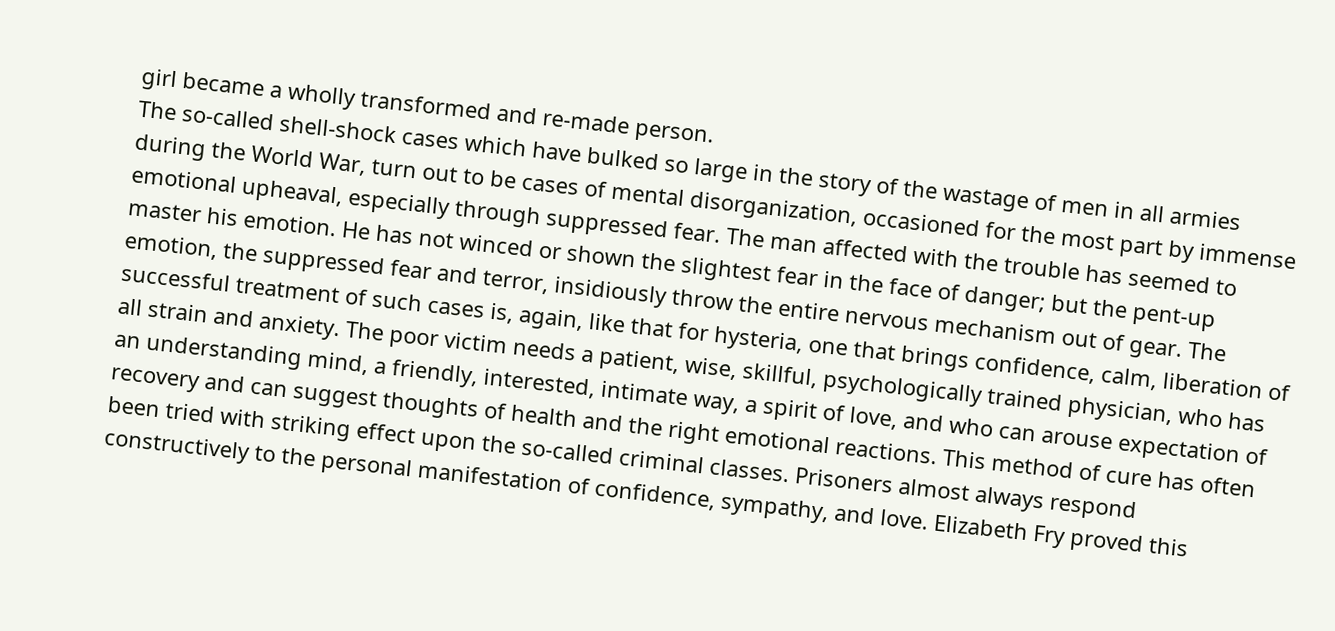girl became a wholly transformed and re-made person.
The so-called shell-shock cases which have bulked so large in the story of the wastage of men in all armies during the World War, turn out to be cases of mental disorganization, occasioned for the most part by immense emotional upheaval, especially through suppressed fear. The man affected with the trouble has seemed to master his emotion. He has not winced or shown the slightest fear in the face of danger; but the pent-up emotion, the suppressed fear and terror, insidiously throw the entire nervous mechanism out of gear. The successful treatment of such cases is, again, like that for hysteria, one that brings confidence, calm, liberation of all strain and anxiety. The poor victim needs a patient, wise, skillful, psychologically trained physician, who has an understanding mind, a friendly, interested, intimate way, a spirit of love, and who can arouse expectation of recovery and can suggest thoughts of health and the right emotional reactions. This method of cure has often been tried with striking effect upon the so-called criminal classes. Prisoners almost always respond constructively to the personal manifestation of confidence, sympathy, and love. Elizabeth Fry proved this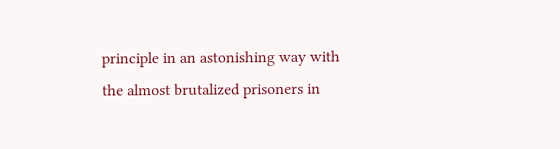principle in an astonishing way with the almost brutalized prisoners in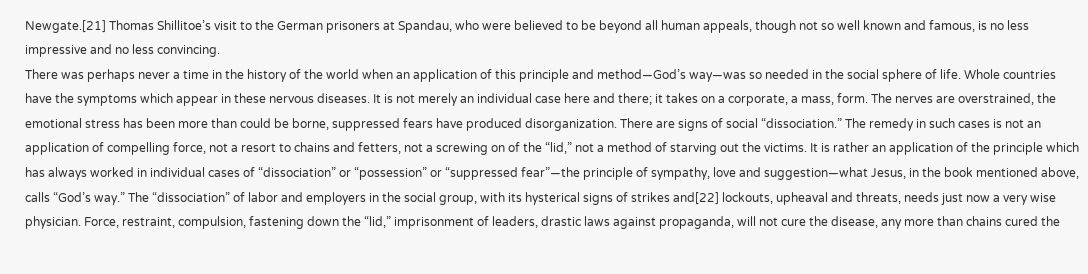Newgate.[21] Thomas Shillitoe’s visit to the German prisoners at Spandau, who were believed to be beyond all human appeals, though not so well known and famous, is no less impressive and no less convincing.
There was perhaps never a time in the history of the world when an application of this principle and method—God’s way—was so needed in the social sphere of life. Whole countries have the symptoms which appear in these nervous diseases. It is not merely an individual case here and there; it takes on a corporate, a mass, form. The nerves are overstrained, the emotional stress has been more than could be borne, suppressed fears have produced disorganization. There are signs of social “dissociation.” The remedy in such cases is not an application of compelling force, not a resort to chains and fetters, not a screwing on of the “lid,” not a method of starving out the victims. It is rather an application of the principle which has always worked in individual cases of “dissociation” or “possession” or “suppressed fear”—the principle of sympathy, love and suggestion—what Jesus, in the book mentioned above, calls “God’s way.” The “dissociation” of labor and employers in the social group, with its hysterical signs of strikes and[22] lockouts, upheaval and threats, needs just now a very wise physician. Force, restraint, compulsion, fastening down the “lid,” imprisonment of leaders, drastic laws against propaganda, will not cure the disease, any more than chains cured the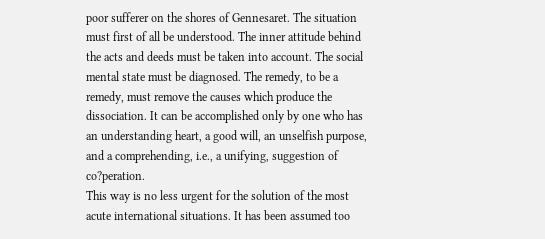poor sufferer on the shores of Gennesaret. The situation must first of all be understood. The inner attitude behind the acts and deeds must be taken into account. The social mental state must be diagnosed. The remedy, to be a remedy, must remove the causes which produce the dissociation. It can be accomplished only by one who has an understanding heart, a good will, an unselfish purpose, and a comprehending, i.e., a unifying, suggestion of co?peration.
This way is no less urgent for the solution of the most acute international situations. It has been assumed too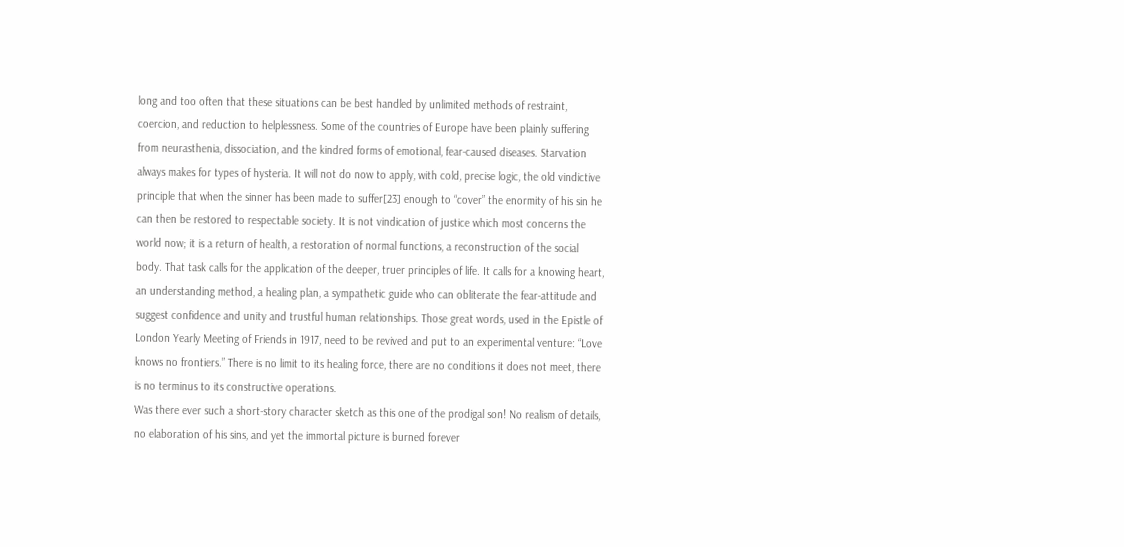long and too often that these situations can be best handled by unlimited methods of restraint, coercion, and reduction to helplessness. Some of the countries of Europe have been plainly suffering from neurasthenia, dissociation, and the kindred forms of emotional, fear-caused diseases. Starvation always makes for types of hysteria. It will not do now to apply, with cold, precise logic, the old vindictive principle that when the sinner has been made to suffer[23] enough to “cover” the enormity of his sin he can then be restored to respectable society. It is not vindication of justice which most concerns the world now; it is a return of health, a restoration of normal functions, a reconstruction of the social body. That task calls for the application of the deeper, truer principles of life. It calls for a knowing heart, an understanding method, a healing plan, a sympathetic guide who can obliterate the fear-attitude and suggest confidence and unity and trustful human relationships. Those great words, used in the Epistle of London Yearly Meeting of Friends in 1917, need to be revived and put to an experimental venture: “Love knows no frontiers.” There is no limit to its healing force, there are no conditions it does not meet, there is no terminus to its constructive operations.
Was there ever such a short-story character sketch as this one of the prodigal son! No realism of details, no elaboration of his sins, and yet the immortal picture is burned forever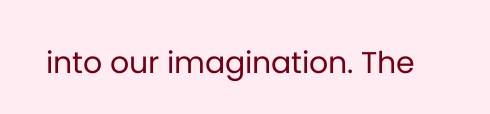into our imagination. The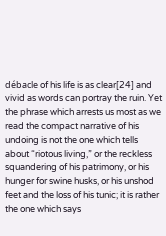débacle of his life is as clear[24] and vivid as words can portray the ruin. Yet the phrase which arrests us most as we read the compact narrative of his undoing is not the one which tells about “riotous living,” or the reckless squandering of his patrimony, or his hunger for swine husks, or his unshod feet and the loss of his tunic; it is rather the one which says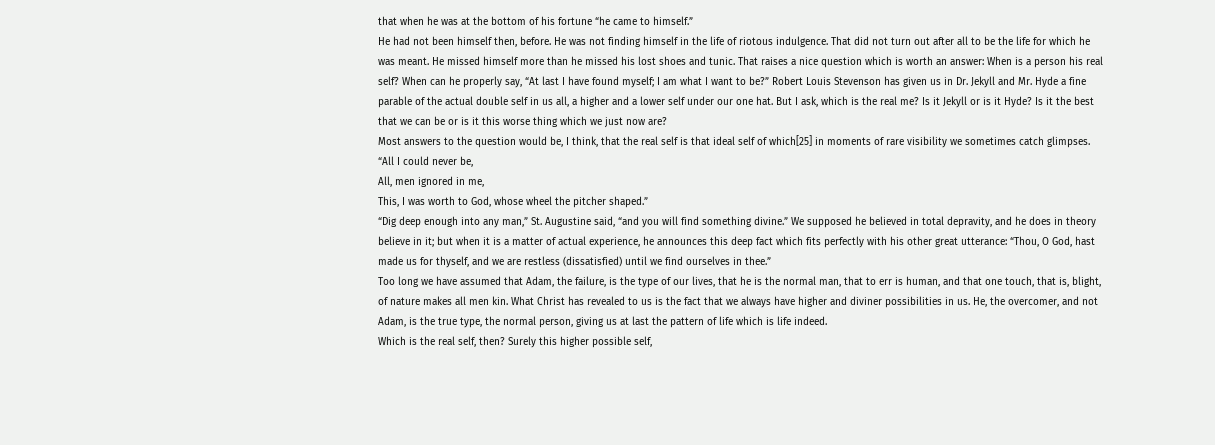that when he was at the bottom of his fortune “he came to himself.”
He had not been himself then, before. He was not finding himself in the life of riotous indulgence. That did not turn out after all to be the life for which he was meant. He missed himself more than he missed his lost shoes and tunic. That raises a nice question which is worth an answer: When is a person his real self? When can he properly say, “At last I have found myself; I am what I want to be?” Robert Louis Stevenson has given us in Dr. Jekyll and Mr. Hyde a fine parable of the actual double self in us all, a higher and a lower self under our one hat. But I ask, which is the real me? Is it Jekyll or is it Hyde? Is it the best that we can be or is it this worse thing which we just now are?
Most answers to the question would be, I think, that the real self is that ideal self of which[25] in moments of rare visibility we sometimes catch glimpses.
“All I could never be,
All, men ignored in me,
This, I was worth to God, whose wheel the pitcher shaped.”
“Dig deep enough into any man,” St. Augustine said, “and you will find something divine.” We supposed he believed in total depravity, and he does in theory believe in it; but when it is a matter of actual experience, he announces this deep fact which fits perfectly with his other great utterance: “Thou, O God, hast made us for thyself, and we are restless (dissatisfied) until we find ourselves in thee.”
Too long we have assumed that Adam, the failure, is the type of our lives, that he is the normal man, that to err is human, and that one touch, that is, blight, of nature makes all men kin. What Christ has revealed to us is the fact that we always have higher and diviner possibilities in us. He, the overcomer, and not Adam, is the true type, the normal person, giving us at last the pattern of life which is life indeed.
Which is the real self, then? Surely this higher possible self,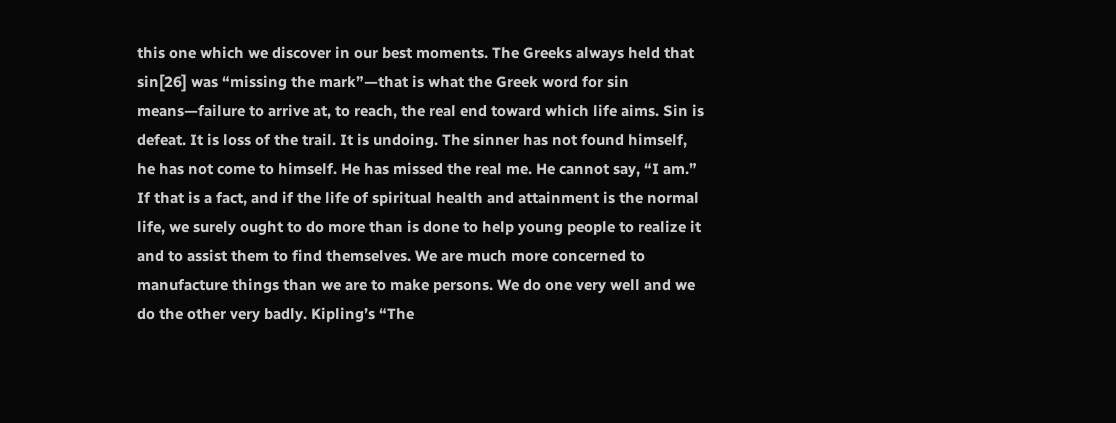this one which we discover in our best moments. The Greeks always held that sin[26] was “missing the mark”—that is what the Greek word for sin means—failure to arrive at, to reach, the real end toward which life aims. Sin is defeat. It is loss of the trail. It is undoing. The sinner has not found himself, he has not come to himself. He has missed the real me. He cannot say, “I am.”
If that is a fact, and if the life of spiritual health and attainment is the normal life, we surely ought to do more than is done to help young people to realize it and to assist them to find themselves. We are much more concerned to manufacture things than we are to make persons. We do one very well and we do the other very badly. Kipling’s “The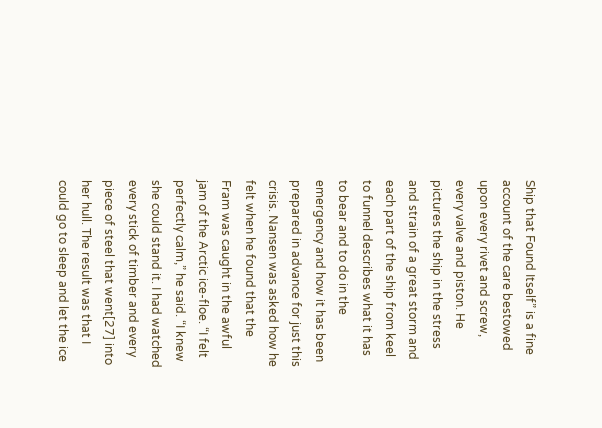Ship that Found Itself” is a fine account of the care bestowed upon every rivet and screw, every valve and piston. He pictures the ship in the stress and strain of a great storm and each part of the ship from keel to funnel describes what it has to bear and to do in the emergency and how it has been prepared in advance for just this crisis. Nansen was asked how he felt when he found that the Fram was caught in the awful jam of the Arctic ice-floe. “I felt perfectly calm,” he said. “I knew she could stand it. I had watched every stick of timber and every piece of steel that went[27] into her hull. The result was that I could go to sleep and let the ice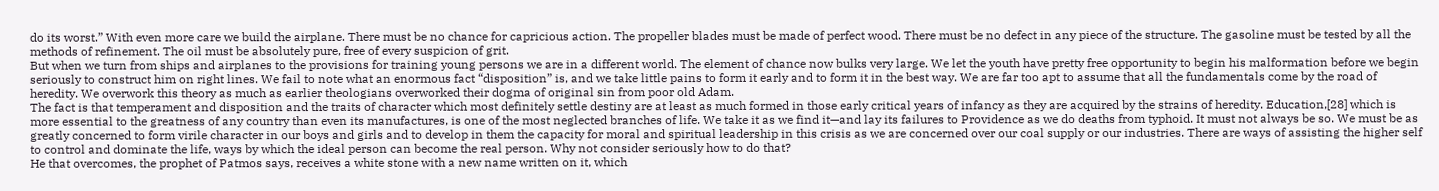do its worst.” With even more care we build the airplane. There must be no chance for capricious action. The propeller blades must be made of perfect wood. There must be no defect in any piece of the structure. The gasoline must be tested by all the methods of refinement. The oil must be absolutely pure, free of every suspicion of grit.
But when we turn from ships and airplanes to the provisions for training young persons we are in a different world. The element of chance now bulks very large. We let the youth have pretty free opportunity to begin his malformation before we begin seriously to construct him on right lines. We fail to note what an enormous fact “disposition” is, and we take little pains to form it early and to form it in the best way. We are far too apt to assume that all the fundamentals come by the road of heredity. We overwork this theory as much as earlier theologians overworked their dogma of original sin from poor old Adam.
The fact is that temperament and disposition and the traits of character which most definitely settle destiny are at least as much formed in those early critical years of infancy as they are acquired by the strains of heredity. Education,[28] which is more essential to the greatness of any country than even its manufactures, is one of the most neglected branches of life. We take it as we find it—and lay its failures to Providence as we do deaths from typhoid. It must not always be so. We must be as greatly concerned to form virile character in our boys and girls and to develop in them the capacity for moral and spiritual leadership in this crisis as we are concerned over our coal supply or our industries. There are ways of assisting the higher self to control and dominate the life, ways by which the ideal person can become the real person. Why not consider seriously how to do that?
He that overcomes, the prophet of Patmos says, receives a white stone with a new name written on it, which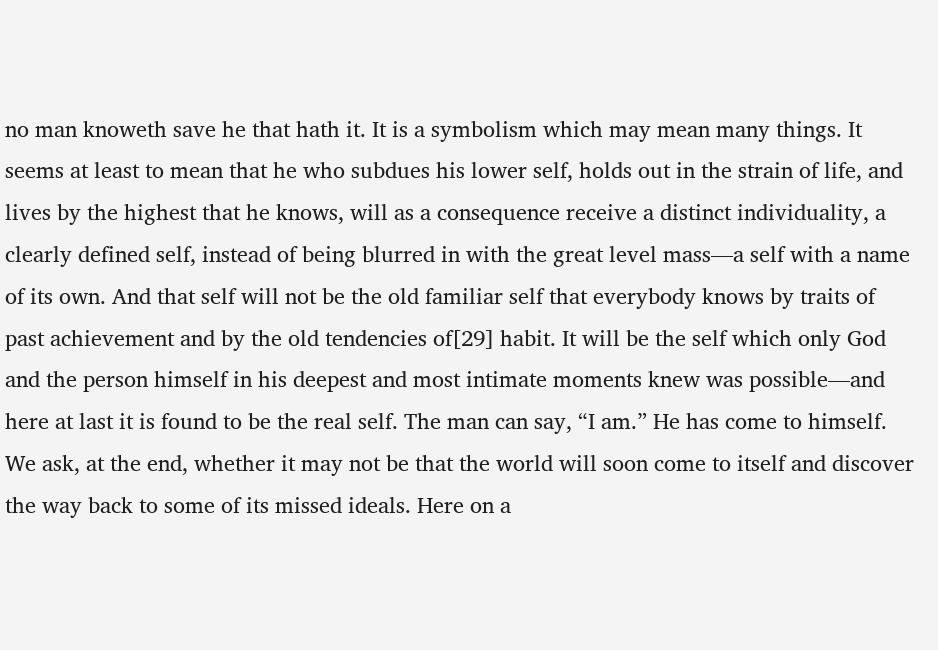no man knoweth save he that hath it. It is a symbolism which may mean many things. It seems at least to mean that he who subdues his lower self, holds out in the strain of life, and lives by the highest that he knows, will as a consequence receive a distinct individuality, a clearly defined self, instead of being blurred in with the great level mass—a self with a name of its own. And that self will not be the old familiar self that everybody knows by traits of past achievement and by the old tendencies of[29] habit. It will be the self which only God and the person himself in his deepest and most intimate moments knew was possible—and here at last it is found to be the real self. The man can say, “I am.” He has come to himself.
We ask, at the end, whether it may not be that the world will soon come to itself and discover the way back to some of its missed ideals. Here on a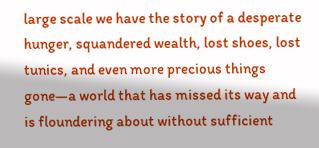large scale we have the story of a desperate hunger, squandered wealth, lost shoes, lost tunics, and even more precious things gone—a world that has missed its way and is floundering about without sufficient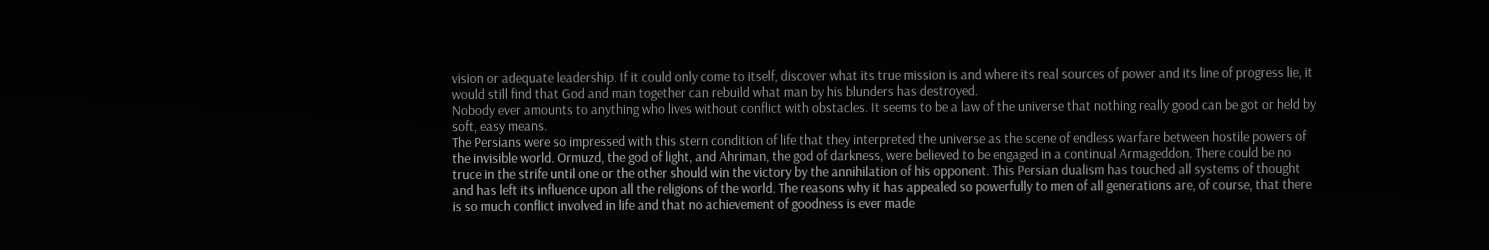vision or adequate leadership. If it could only come to itself, discover what its true mission is and where its real sources of power and its line of progress lie, it would still find that God and man together can rebuild what man by his blunders has destroyed.
Nobody ever amounts to anything who lives without conflict with obstacles. It seems to be a law of the universe that nothing really good can be got or held by soft, easy means.
The Persians were so impressed with this stern condition of life that they interpreted the universe as the scene of endless warfare between hostile powers of the invisible world. Ormuzd, the god of light, and Ahriman, the god of darkness, were believed to be engaged in a continual Armageddon. There could be no truce in the strife until one or the other should win the victory by the annihilation of his opponent. This Persian dualism has touched all systems of thought and has left its influence upon all the religions of the world. The reasons why it has appealed so powerfully to men of all generations are, of course, that there is so much conflict involved in life and that no achievement of goodness is ever made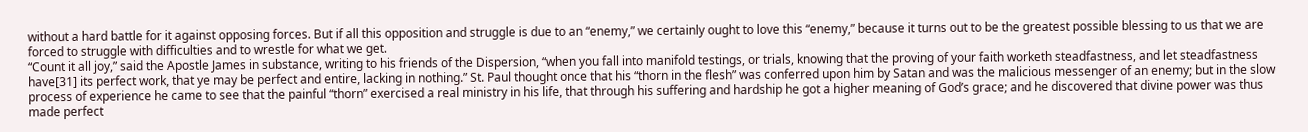without a hard battle for it against opposing forces. But if all this opposition and struggle is due to an “enemy,” we certainly ought to love this “enemy,” because it turns out to be the greatest possible blessing to us that we are forced to struggle with difficulties and to wrestle for what we get.
“Count it all joy,” said the Apostle James in substance, writing to his friends of the Dispersion, “when you fall into manifold testings, or trials, knowing that the proving of your faith worketh steadfastness, and let steadfastness have[31] its perfect work, that ye may be perfect and entire, lacking in nothing.” St. Paul thought once that his “thorn in the flesh” was conferred upon him by Satan and was the malicious messenger of an enemy; but in the slow process of experience he came to see that the painful “thorn” exercised a real ministry in his life, that through his suffering and hardship he got a higher meaning of God’s grace; and he discovered that divine power was thus made perfect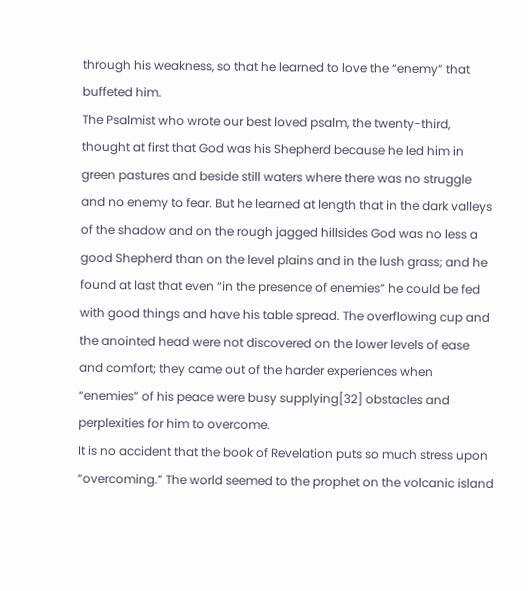through his weakness, so that he learned to love the “enemy” that buffeted him.
The Psalmist who wrote our best loved psalm, the twenty-third, thought at first that God was his Shepherd because he led him in green pastures and beside still waters where there was no struggle and no enemy to fear. But he learned at length that in the dark valleys of the shadow and on the rough jagged hillsides God was no less a good Shepherd than on the level plains and in the lush grass; and he found at last that even “in the presence of enemies” he could be fed with good things and have his table spread. The overflowing cup and the anointed head were not discovered on the lower levels of ease and comfort; they came out of the harder experiences when “enemies” of his peace were busy supplying[32] obstacles and perplexities for him to overcome.
It is no accident that the book of Revelation puts so much stress upon “overcoming.” The world seemed to the prophet on the volcanic island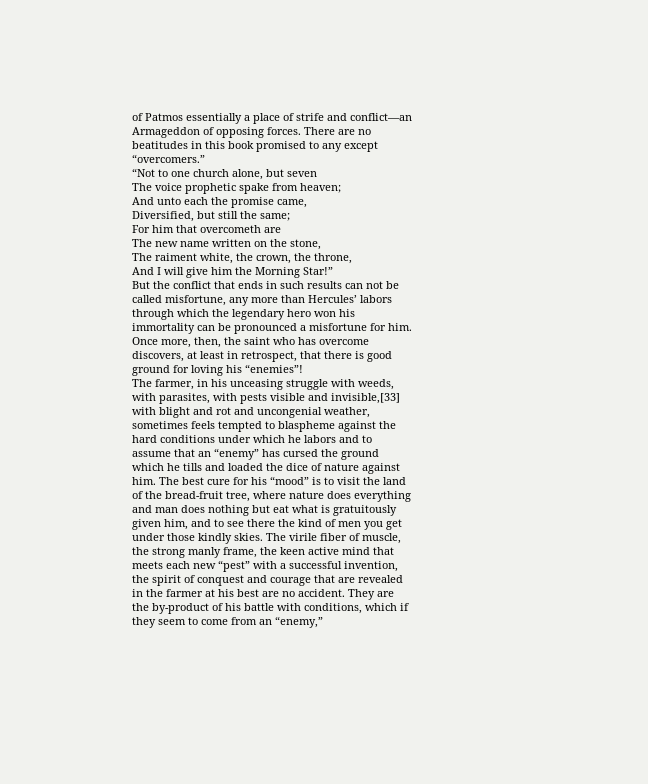of Patmos essentially a place of strife and conflict—an Armageddon of opposing forces. There are no beatitudes in this book promised to any except “overcomers.”
“Not to one church alone, but seven
The voice prophetic spake from heaven;
And unto each the promise came,
Diversified, but still the same;
For him that overcometh are
The new name written on the stone,
The raiment white, the crown, the throne,
And I will give him the Morning Star!”
But the conflict that ends in such results can not be called misfortune, any more than Hercules’ labors through which the legendary hero won his immortality can be pronounced a misfortune for him. Once more, then, the saint who has overcome discovers, at least in retrospect, that there is good ground for loving his “enemies”!
The farmer, in his unceasing struggle with weeds, with parasites, with pests visible and invisible,[33] with blight and rot and uncongenial weather, sometimes feels tempted to blaspheme against the hard conditions under which he labors and to assume that an “enemy” has cursed the ground which he tills and loaded the dice of nature against him. The best cure for his “mood” is to visit the land of the bread-fruit tree, where nature does everything and man does nothing but eat what is gratuitously given him, and to see there the kind of men you get under those kindly skies. The virile fiber of muscle, the strong manly frame, the keen active mind that meets each new “pest” with a successful invention, the spirit of conquest and courage that are revealed in the farmer at his best are no accident. They are the by-product of his battle with conditions, which if they seem to come from an “enemy,”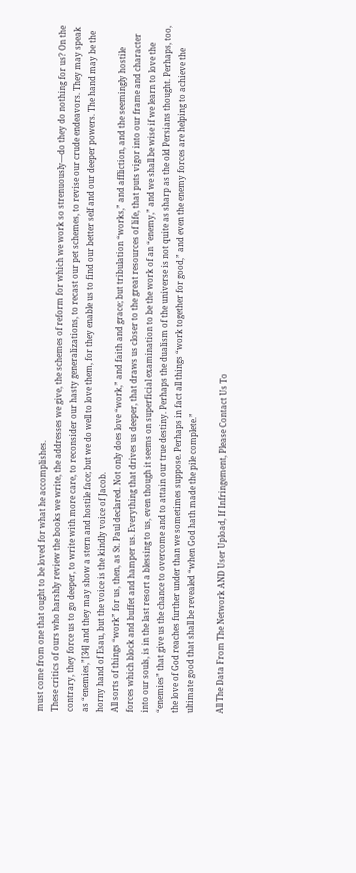must come from one that ought to be loved for what he accomplishes.
These critics of ours who harshly review the books we write, the addresses we give, the schemes of reform for which we work so strenuously—do they do nothing for us? On the contrary, they force us to go deeper, to write with more care, to reconsider our hasty generalizations, to recast our pet schemes, to revise our crude endeavors. They may speak as “enemies,”[34] and they may show a stern and hostile face; but we do well to love them, for they enable us to find our better self and our deeper powers. The hand may be the horny hand of Esau, but the voice is the kindly voice of Jacob.
All sorts of things “work” for us, then, as St. Paul declared. Not only does love “work,” and faith and grace; but tribulation “works,” and affliction, and the seemingly hostile forces which block and buffet and hamper us. Everything that drives us deeper, that draws us closer to the great resources of life, that puts vigor into our frame and character into our souls, is in the last resort a blessing to us, even though it seems on superficial examination to be the work of an “enemy,” and we shall be wise if we learn to love the “enemies” that give us the chance to overcome and to attain our true destiny. Perhaps the dualism of the universe is not quite as sharp as the old Persians thought. Perhaps, too, the love of God reaches further under than we sometimes suppose. Perhaps in fact all things “work together for good,” and even the enemy forces are helping to achieve the ultimate good that shall be revealed “when God hath made the pile complete.”

All The Data From The Network AND User Upload, If Infringement, Please Contact Us To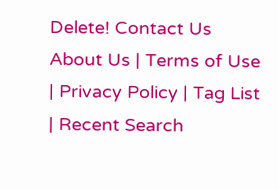Delete! Contact Us
About Us | Terms of Use | Privacy Policy | Tag List | Recent Search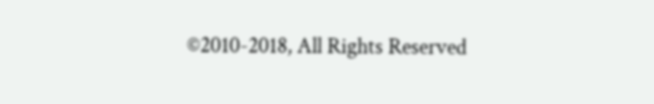©2010-2018, All Rights Reserved